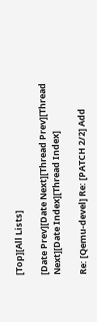[Top][All Lists]

[Date Prev][Date Next][Thread Prev][Thread Next][Date Index][Thread Index]

Re: [Qemu-devel] Re: [PATCH 2/2] Add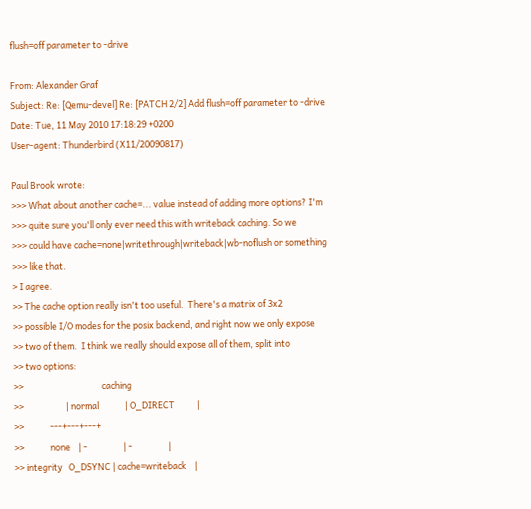flush=off parameter to -drive

From: Alexander Graf
Subject: Re: [Qemu-devel] Re: [PATCH 2/2] Add flush=off parameter to -drive
Date: Tue, 11 May 2010 17:18:29 +0200
User-agent: Thunderbird (X11/20090817)

Paul Brook wrote:
>>> What about another cache=... value instead of adding more options? I'm
>>> quite sure you'll only ever need this with writeback caching. So we
>>> could have cache=none|writethrough|writeback|wb-noflush or something
>>> like that.
> I agree.
>> The cache option really isn't too useful.  There's a matrix of 3x2
>> possible I/O modes for the posix backend, and right now we only expose
>> two of them.  I think we really should expose all of them, split into
>> two options:
>>                                       caching
>>                     | normal             | O_DIRECT           |
>>             ---+---+---+
>>             none    | -                  | -                  |
>> integrity   O_DSYNC | cache=writeback    |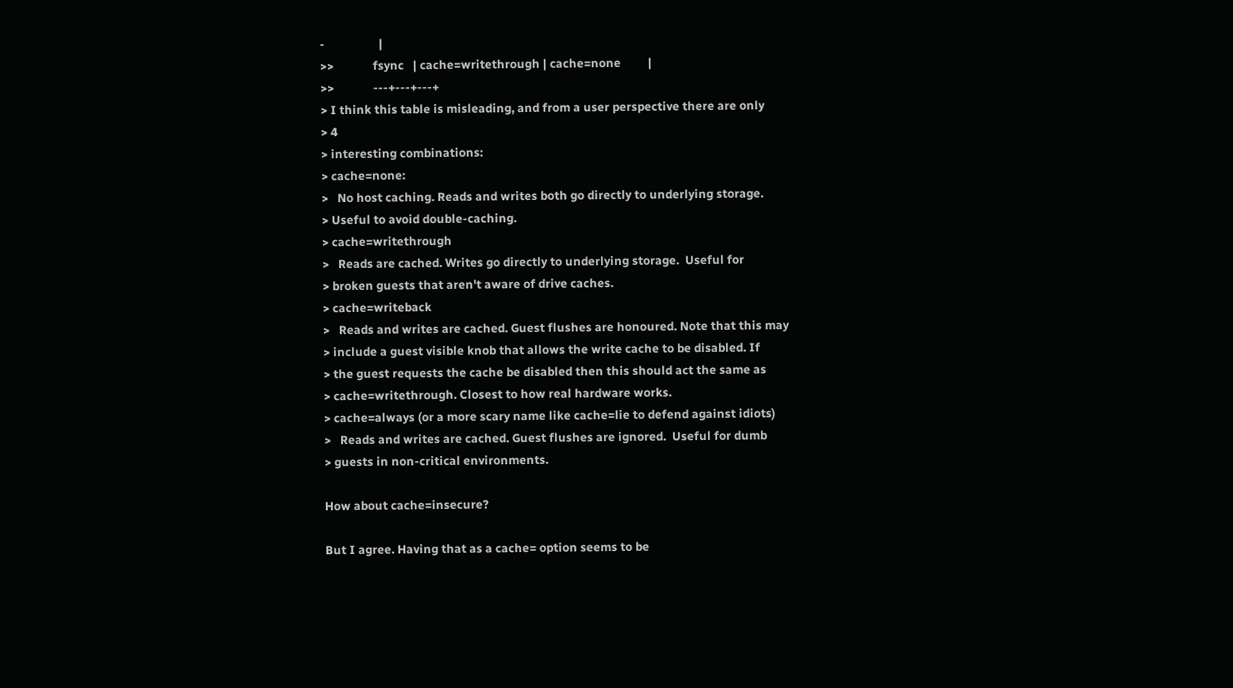-                  |
>>             fsync   | cache=writethrough | cache=none         |
>>             ---+---+---+
> I think this table is misleading, and from a user perspective there are only
> 4
> interesting combinations:
> cache=none:
>   No host caching. Reads and writes both go directly to underlying storage.
> Useful to avoid double-caching.
> cache=writethrough
>   Reads are cached. Writes go directly to underlying storage.  Useful for
> broken guests that aren't aware of drive caches.
> cache=writeback
>   Reads and writes are cached. Guest flushes are honoured. Note that this may
> include a guest visible knob that allows the write cache to be disabled. If
> the guest requests the cache be disabled then this should act the same as
> cache=writethrough. Closest to how real hardware works.
> cache=always (or a more scary name like cache=lie to defend against idiots)
>   Reads and writes are cached. Guest flushes are ignored.  Useful for dumb
> guests in non-critical environments.

How about cache=insecure?

But I agree. Having that as a cache= option seems to be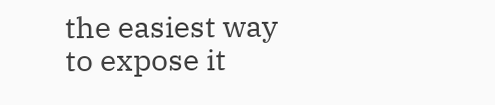the easiest way
to expose it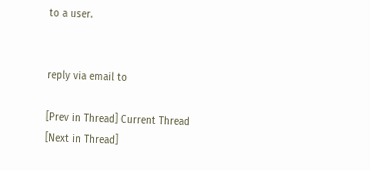to a user.


reply via email to

[Prev in Thread] Current Thread [Next in Thread]